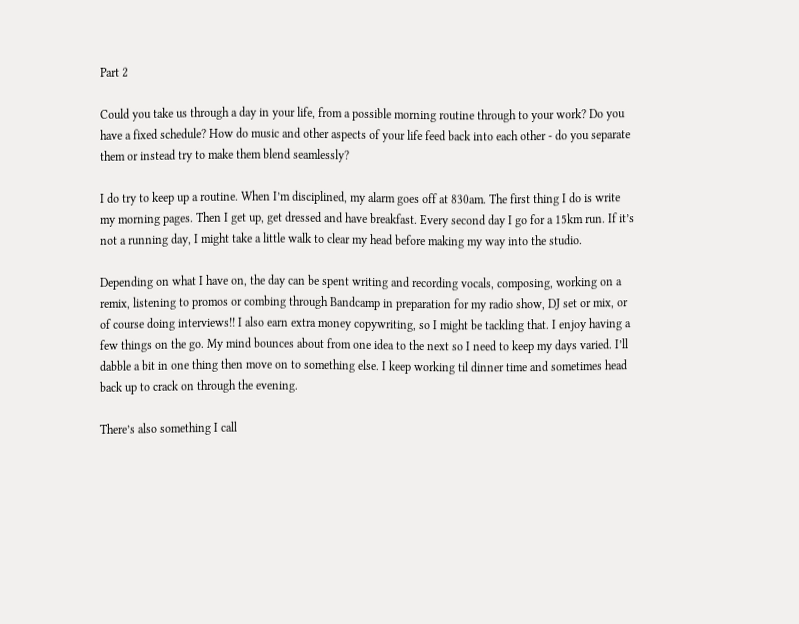Part 2

Could you take us through a day in your life, from a possible morning routine through to your work? Do you have a fixed schedule? How do music and other aspects of your life feed back into each other - do you separate them or instead try to make them blend seamlessly?

I do try to keep up a routine. When I’m disciplined, my alarm goes off at 830am. The first thing I do is write my morning pages. Then I get up, get dressed and have breakfast. Every second day I go for a 15km run. If it’s not a running day, I might take a little walk to clear my head before making my way into the studio.

Depending on what I have on, the day can be spent writing and recording vocals, composing, working on a remix, listening to promos or combing through Bandcamp in preparation for my radio show, DJ set or mix, or of course doing interviews!! I also earn extra money copywriting, so I might be tackling that. I enjoy having a few things on the go. My mind bounces about from one idea to the next so I need to keep my days varied. I’ll dabble a bit in one thing then move on to something else. I keep working til dinner time and sometimes head back up to crack on through the evening.

There’s also something I call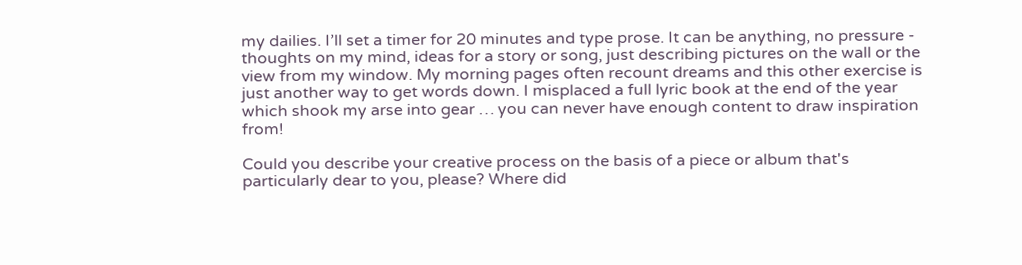my dailies. I’ll set a timer for 20 minutes and type prose. It can be anything, no pressure - thoughts on my mind, ideas for a story or song, just describing pictures on the wall or the view from my window. My morning pages often recount dreams and this other exercise is just another way to get words down. I misplaced a full lyric book at the end of the year which shook my arse into gear … you can never have enough content to draw inspiration from!

Could you describe your creative process on the basis of a piece or album that's particularly dear to you, please? Where did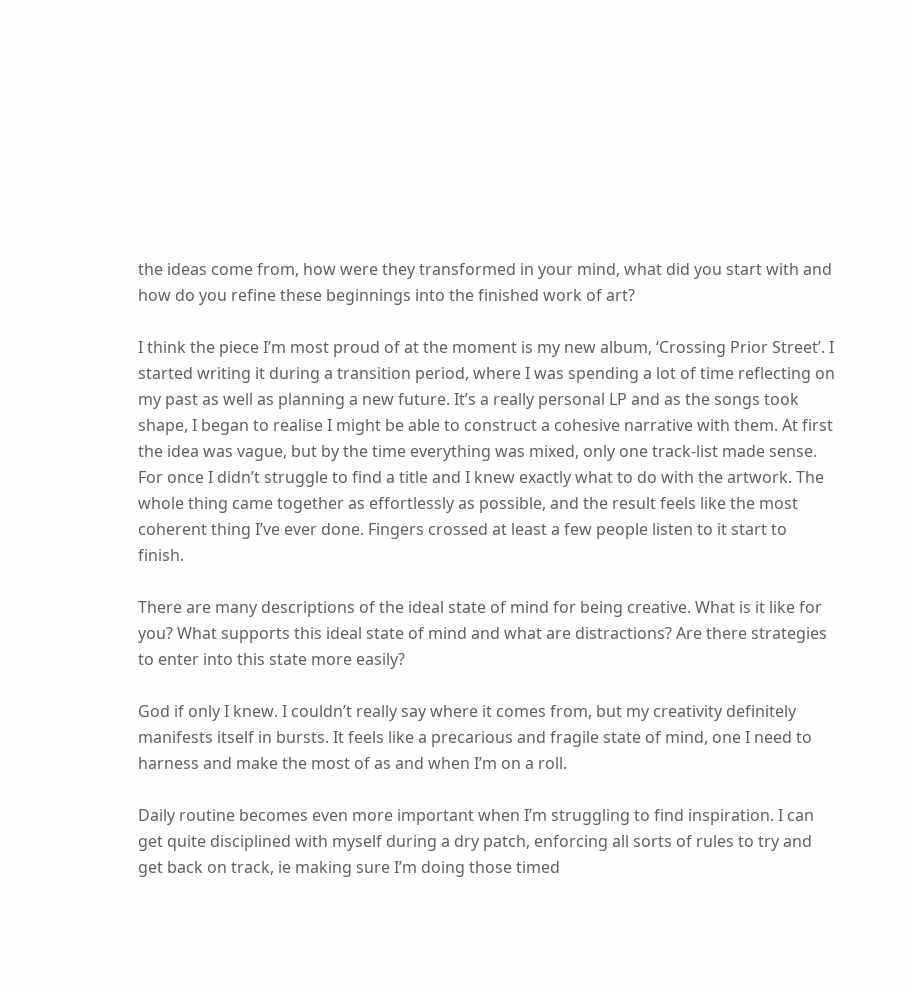the ideas come from, how were they transformed in your mind, what did you start with and how do you refine these beginnings into the finished work of art?

I think the piece I’m most proud of at the moment is my new album, ‘Crossing Prior Street’. I started writing it during a transition period, where I was spending a lot of time reflecting on my past as well as planning a new future. It’s a really personal LP and as the songs took shape, I began to realise I might be able to construct a cohesive narrative with them. At first the idea was vague, but by the time everything was mixed, only one track-list made sense. For once I didn’t struggle to find a title and I knew exactly what to do with the artwork. The whole thing came together as effortlessly as possible, and the result feels like the most coherent thing I’ve ever done. Fingers crossed at least a few people listen to it start to finish.

There are many descriptions of the ideal state of mind for being creative. What is it like for you? What supports this ideal state of mind and what are distractions? Are there strategies to enter into this state more easily?

God if only I knew. I couldn’t really say where it comes from, but my creativity definitely manifests itself in bursts. It feels like a precarious and fragile state of mind, one I need to harness and make the most of as and when I’m on a roll.

Daily routine becomes even more important when I’m struggling to find inspiration. I can get quite disciplined with myself during a dry patch, enforcing all sorts of rules to try and get back on track, ie making sure I’m doing those timed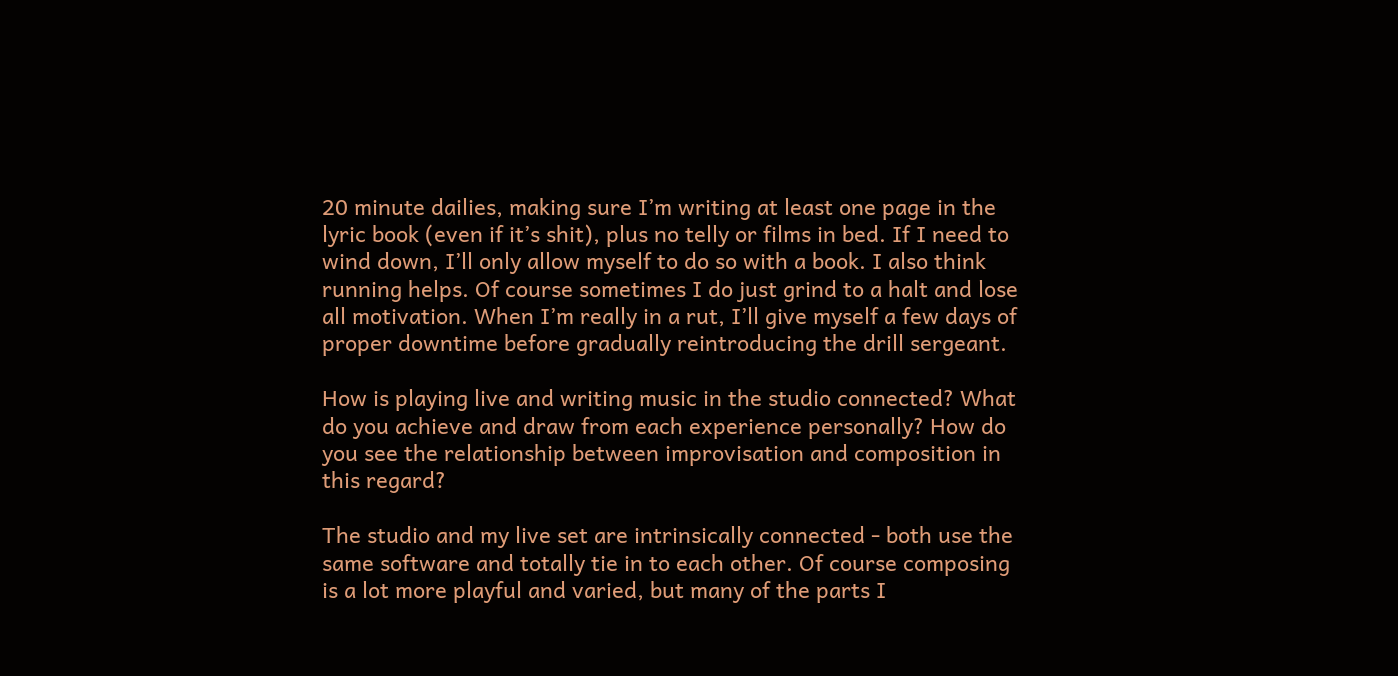20 minute dailies, making sure I’m writing at least one page in the lyric book (even if it’s shit), plus no telly or films in bed. If I need to wind down, I’ll only allow myself to do so with a book. I also think running helps. Of course sometimes I do just grind to a halt and lose all motivation. When I’m really in a rut, I’ll give myself a few days of proper downtime before gradually reintroducing the drill sergeant.

How is playing live and writing music in the studio connected? What do you achieve and draw from each experience personally? How do you see the relationship between improvisation and composition in this regard?

The studio and my live set are intrinsically connected - both use the same software and totally tie in to each other. Of course composing is a lot more playful and varied, but many of the parts I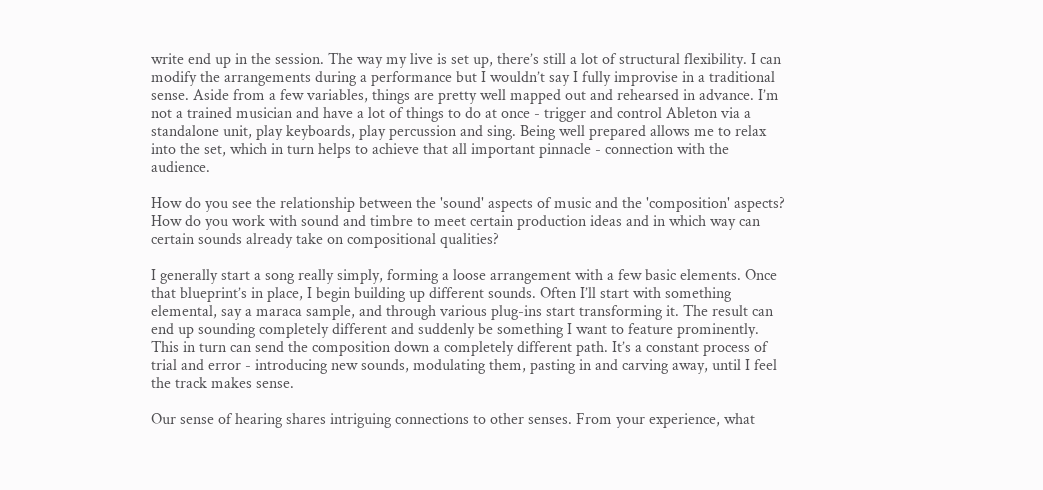write end up in the session. The way my live is set up, there’s still a lot of structural flexibility. I can modify the arrangements during a performance but I wouldn’t say I fully improvise in a traditional sense. Aside from a few variables, things are pretty well mapped out and rehearsed in advance. I’m not a trained musician and have a lot of things to do at once - trigger and control Ableton via a standalone unit, play keyboards, play percussion and sing. Being well prepared allows me to relax into the set, which in turn helps to achieve that all important pinnacle - connection with the audience.

How do you see the relationship between the 'sound' aspects of music and the 'composition' aspects? How do you work with sound and timbre to meet certain production ideas and in which way can certain sounds already take on compositional qualities?

I generally start a song really simply, forming a loose arrangement with a few basic elements. Once that blueprint’s in place, I begin building up different sounds. Often I’ll start with something elemental, say a maraca sample, and through various plug-ins start transforming it. The result can end up sounding completely different and suddenly be something I want to feature prominently. This in turn can send the composition down a completely different path. It’s a constant process of trial and error - introducing new sounds, modulating them, pasting in and carving away, until I feel the track makes sense.

Our sense of hearing shares intriguing connections to other senses. From your experience, what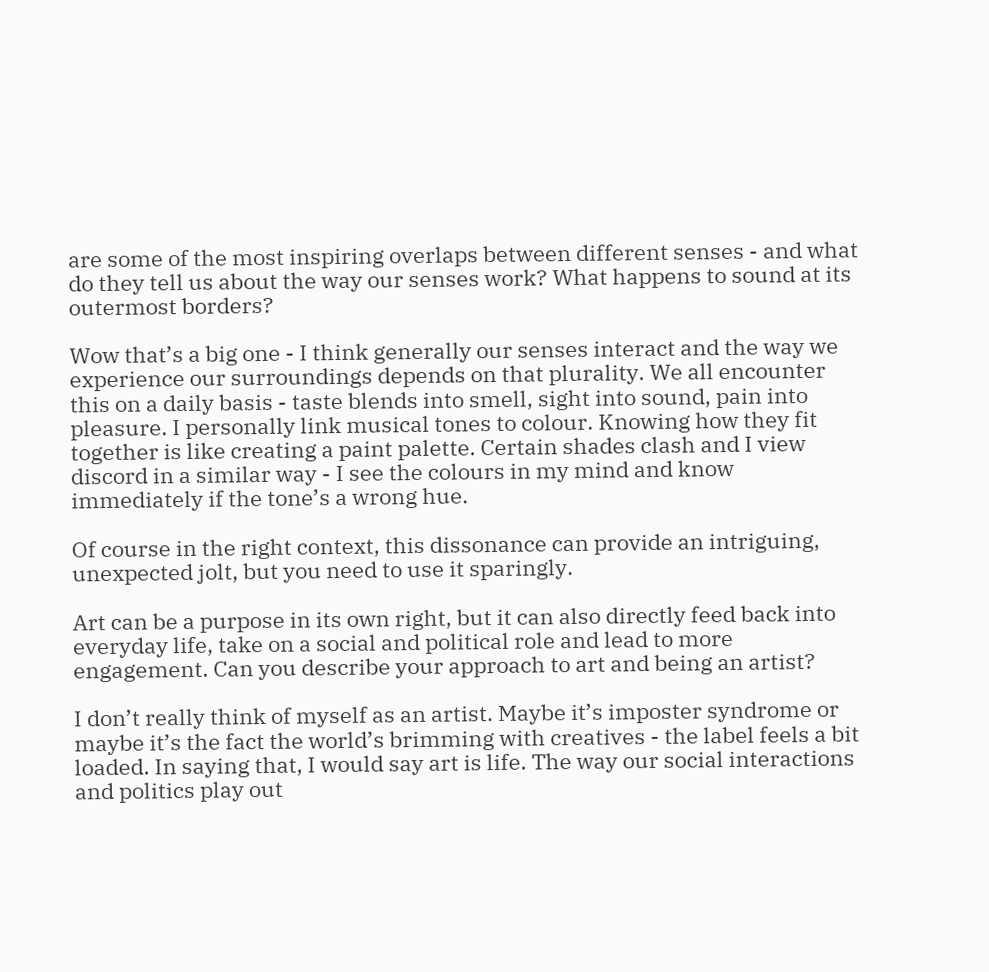are some of the most inspiring overlaps between different senses - and what do they tell us about the way our senses work? What happens to sound at its outermost borders?

Wow that’s a big one - I think generally our senses interact and the way we experience our surroundings depends on that plurality. We all encounter this on a daily basis - taste blends into smell, sight into sound, pain into pleasure. I personally link musical tones to colour. Knowing how they fit together is like creating a paint palette. Certain shades clash and I view discord in a similar way - I see the colours in my mind and know immediately if the tone’s a wrong hue.

Of course in the right context, this dissonance can provide an intriguing, unexpected jolt, but you need to use it sparingly.

Art can be a purpose in its own right, but it can also directly feed back into everyday life, take on a social and political role and lead to more engagement. Can you describe your approach to art and being an artist?

I don’t really think of myself as an artist. Maybe it’s imposter syndrome or maybe it’s the fact the world’s brimming with creatives - the label feels a bit loaded. In saying that, I would say art is life. The way our social interactions and politics play out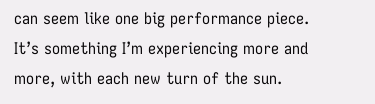can seem like one big performance piece. It’s something I’m experiencing more and more, with each new turn of the sun.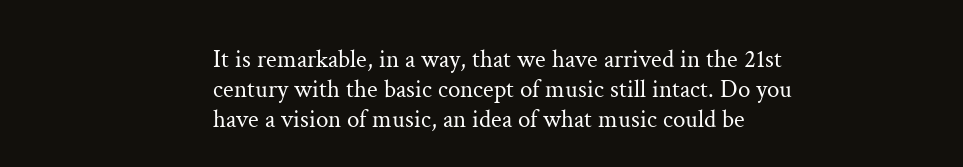It is remarkable, in a way, that we have arrived in the 21st century with the basic concept of music still intact. Do you have a vision of music, an idea of what music could be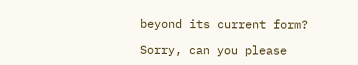beyond its current form?

Sorry, can you please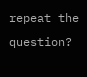repeat the question?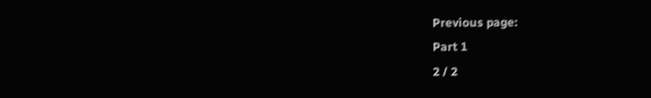Previous page:
Part 1
2 / 2